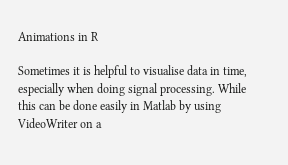Animations in R

Sometimes it is helpful to visualise data in time, especially when doing signal processing. While this can be done easily in Matlab by using VideoWriter on a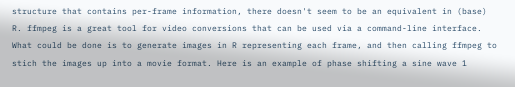structure that contains per-frame information, there doesn't seem to be an equivalent in (base) R. ffmpeg is a great tool for video conversions that can be used via a command-line interface. What could be done is to generate images in R representing each frame, and then calling ffmpeg to stich the images up into a movie format. Here is an example of phase shifting a sine wave 1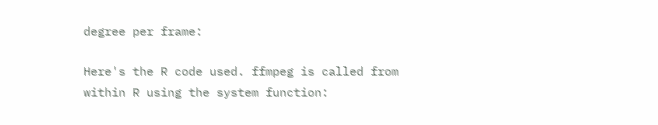degree per frame:

Here's the R code used. ffmpeg is called from within R using the system function: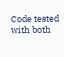Code tested with both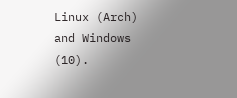Linux (Arch) and Windows (10).